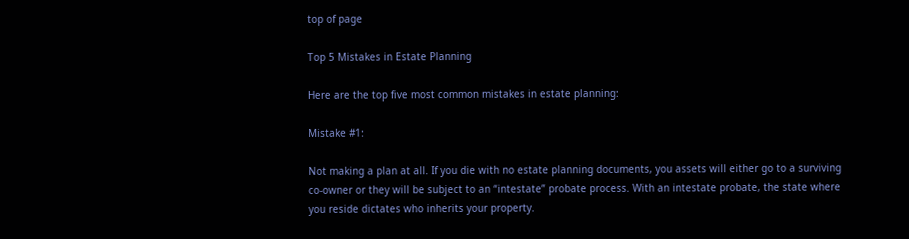top of page

Top 5 Mistakes in Estate Planning

Here are the top five most common mistakes in estate planning:

Mistake #1:

Not making a plan at all. If you die with no estate planning documents, you assets will either go to a surviving co-owner or they will be subject to an “intestate” probate process. With an intestate probate, the state where you reside dictates who inherits your property.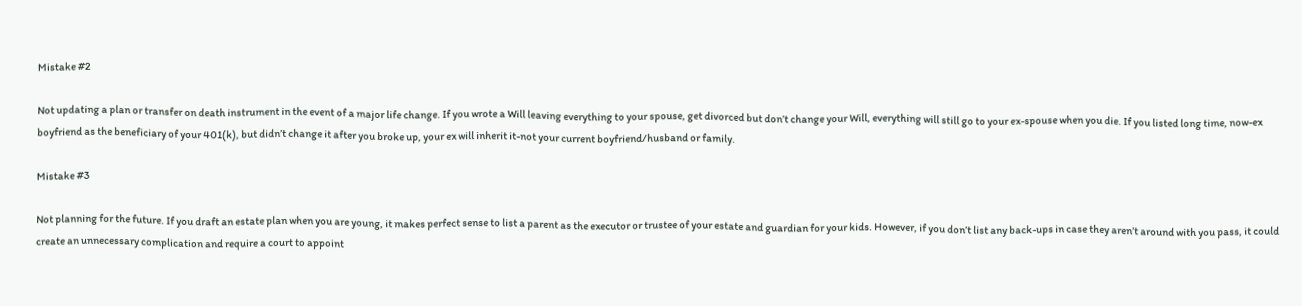Mistake #2

Not updating a plan or transfer on death instrument in the event of a major life change. If you wrote a Will leaving everything to your spouse, get divorced but don’t change your Will, everything will still go to your ex-spouse when you die. If you listed long time, now-ex boyfriend as the beneficiary of your 401(k), but didn’t change it after you broke up, your ex will inherit it-not your current boyfriend/husband or family.

Mistake #3

Not planning for the future. If you draft an estate plan when you are young, it makes perfect sense to list a parent as the executor or trustee of your estate and guardian for your kids. However, if you don’t list any back-ups in case they aren’t around with you pass, it could create an unnecessary complication and require a court to appoint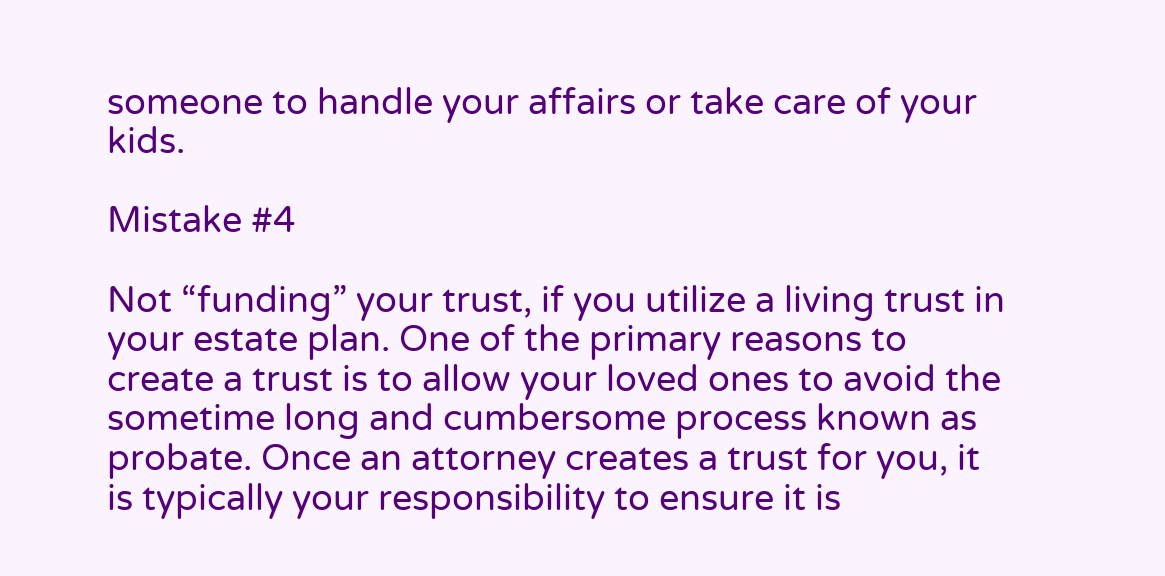someone to handle your affairs or take care of your kids.

Mistake #4

Not “funding” your trust, if you utilize a living trust in your estate plan. One of the primary reasons to create a trust is to allow your loved ones to avoid the sometime long and cumbersome process known as probate. Once an attorney creates a trust for you, it is typically your responsibility to ensure it is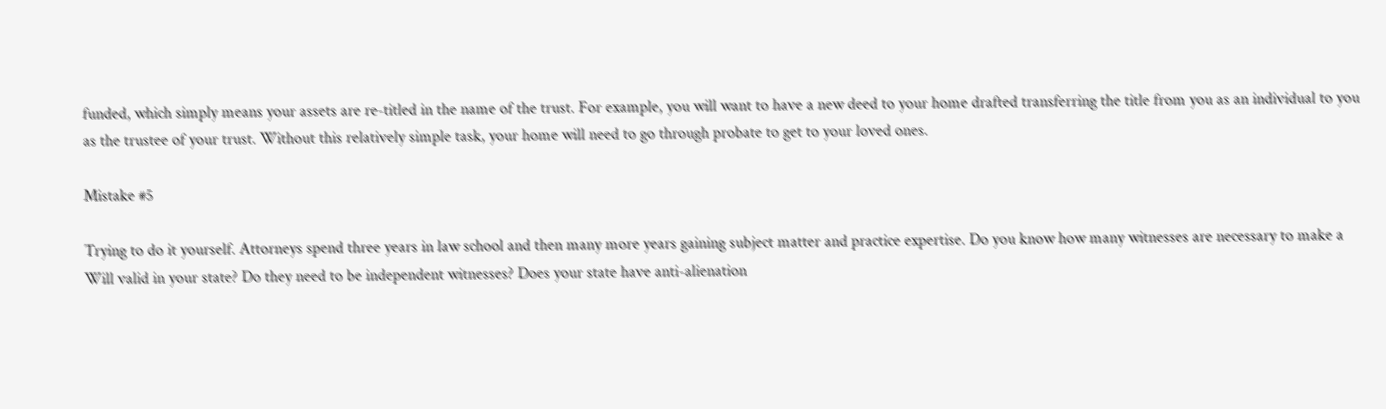funded, which simply means your assets are re-titled in the name of the trust. For example, you will want to have a new deed to your home drafted transferring the title from you as an individual to you as the trustee of your trust. Without this relatively simple task, your home will need to go through probate to get to your loved ones.

Mistake #5

Trying to do it yourself. Attorneys spend three years in law school and then many more years gaining subject matter and practice expertise. Do you know how many witnesses are necessary to make a Will valid in your state? Do they need to be independent witnesses? Does your state have anti-alienation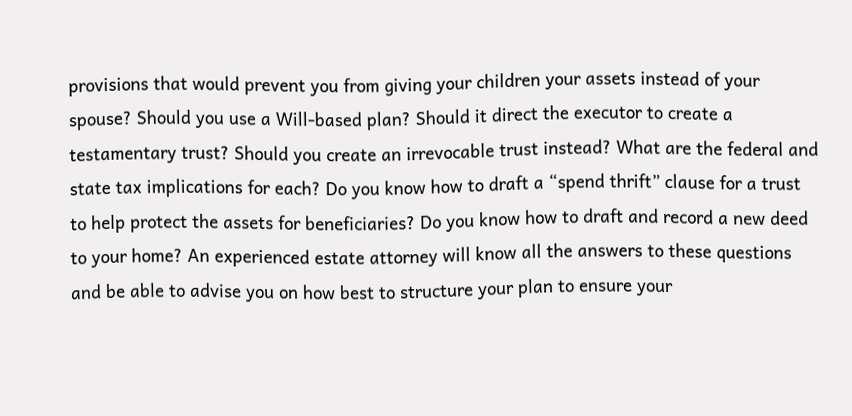provisions that would prevent you from giving your children your assets instead of your spouse? Should you use a Will-based plan? Should it direct the executor to create a testamentary trust? Should you create an irrevocable trust instead? What are the federal and state tax implications for each? Do you know how to draft a “spend thrift” clause for a trust to help protect the assets for beneficiaries? Do you know how to draft and record a new deed to your home? An experienced estate attorney will know all the answers to these questions and be able to advise you on how best to structure your plan to ensure your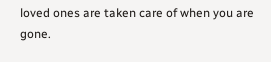loved ones are taken care of when you are gone.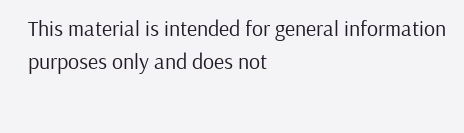This material is intended for general information purposes only and does not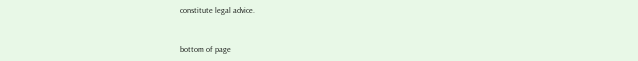constitute legal advice.


bottom of page